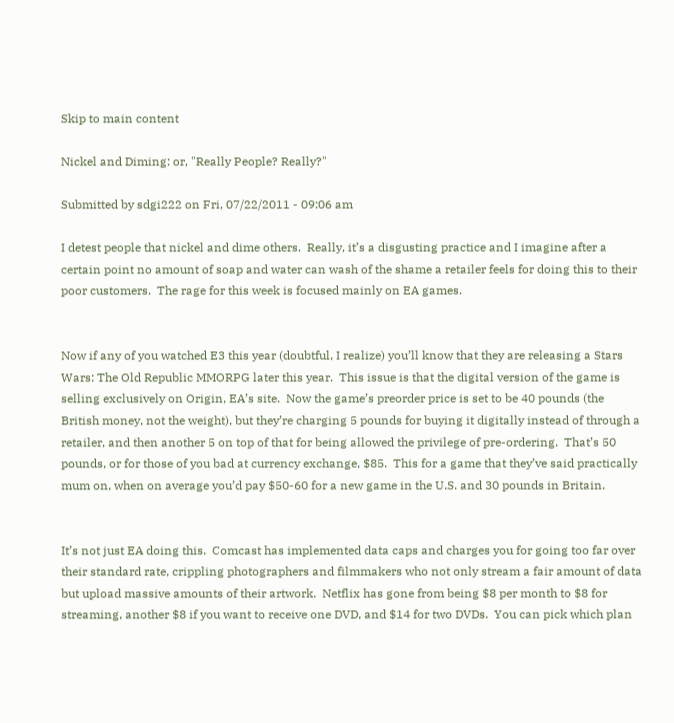Skip to main content

Nickel and Diming: or, "Really People? Really?"

Submitted by sdgi222 on Fri, 07/22/2011 - 09:06 am

I detest people that nickel and dime others.  Really, it’s a disgusting practice and I imagine after a certain point no amount of soap and water can wash of the shame a retailer feels for doing this to their poor customers.  The rage for this week is focused mainly on EA games.


Now if any of you watched E3 this year (doubtful, I realize) you’ll know that they are releasing a Stars Wars: The Old Republic MMORPG later this year.  This issue is that the digital version of the game is selling exclusively on Origin, EA’s site.  Now the game’s preorder price is set to be 40 pounds (the British money, not the weight), but they’re charging 5 pounds for buying it digitally instead of through a retailer, and then another 5 on top of that for being allowed the privilege of pre-ordering.  That’s 50 pounds, or for those of you bad at currency exchange, $85.  This for a game that they’ve said practically mum on, when on average you’d pay $50-60 for a new game in the U.S. and 30 pounds in Britain.


It’s not just EA doing this.  Comcast has implemented data caps and charges you for going too far over their standard rate, crippling photographers and filmmakers who not only stream a fair amount of data but upload massive amounts of their artwork.  Netflix has gone from being $8 per month to $8 for streaming, another $8 if you want to receive one DVD, and $14 for two DVDs.  You can pick which plan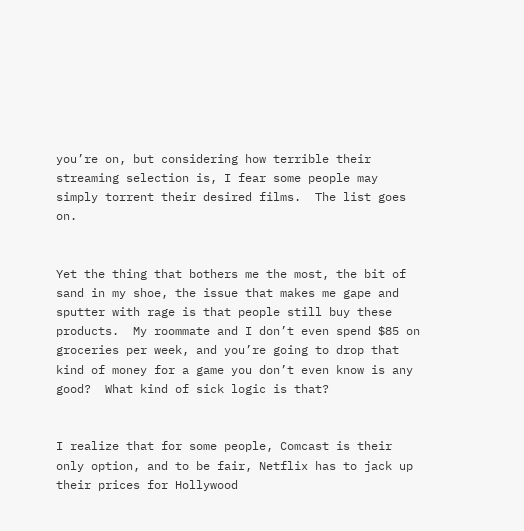you’re on, but considering how terrible their streaming selection is, I fear some people may simply torrent their desired films.  The list goes on.


Yet the thing that bothers me the most, the bit of sand in my shoe, the issue that makes me gape and sputter with rage is that people still buy these products.  My roommate and I don’t even spend $85 on groceries per week, and you’re going to drop that kind of money for a game you don’t even know is any good?  What kind of sick logic is that?


I realize that for some people, Comcast is their only option, and to be fair, Netflix has to jack up their prices for Hollywood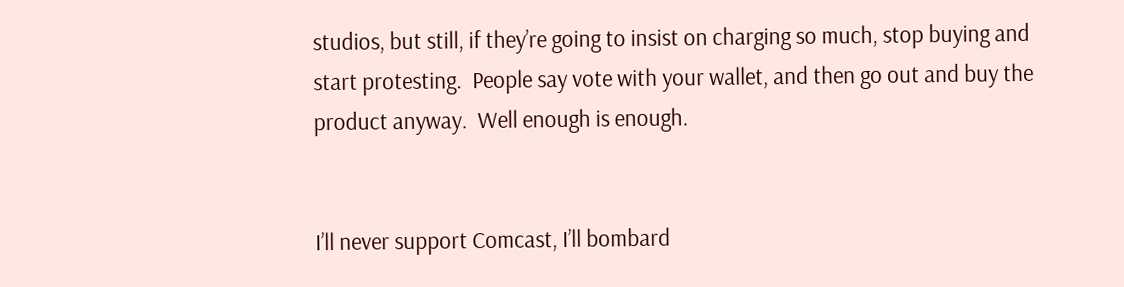studios, but still, if they’re going to insist on charging so much, stop buying and start protesting.  People say vote with your wallet, and then go out and buy the product anyway.  Well enough is enough.


I’ll never support Comcast, I’ll bombard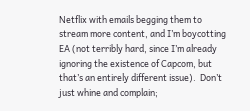Netflix with emails begging them to stream more content, and I’m boycotting EA (not terribly hard, since I’m already ignoring the existence of Capcom, but that’s an entirely different issue).  Don’t just whine and complain;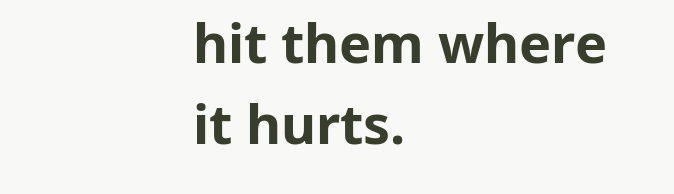hit them where it hurts.